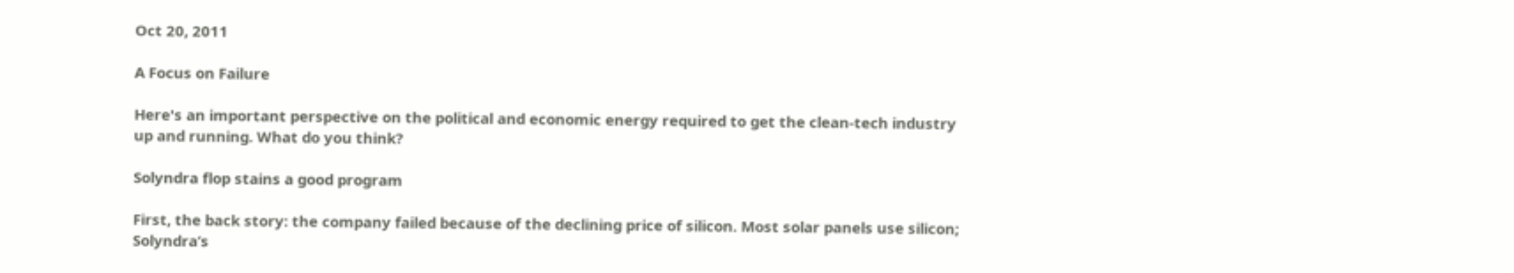Oct 20, 2011

A Focus on Failure

Here's an important perspective on the political and economic energy required to get the clean-tech industry up and running. What do you think?

Solyndra flop stains a good program

First, the back story: the company failed because of the declining price of silicon. Most solar panels use silicon; Solyndra’s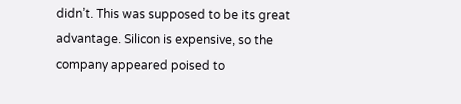didn’t. This was supposed to be its great advantage. Silicon is expensive, so the company appeared poised to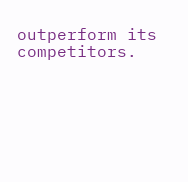outperform its competitors.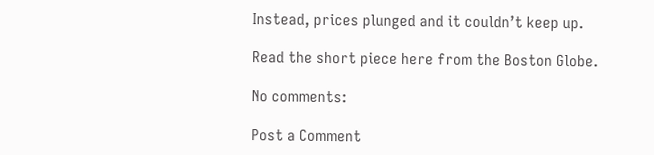Instead, prices plunged and it couldn’t keep up.

Read the short piece here from the Boston Globe.

No comments:

Post a Comment